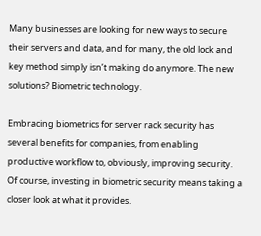Many businesses are looking for new ways to secure their servers and data, and for many, the old lock and key method simply isn’t making do anymore. The new solutions? Biometric technology.

Embracing biometrics for server rack security has several benefits for companies, from enabling productive workflow to, obviously, improving security. Of course, investing in biometric security means taking a closer look at what it provides.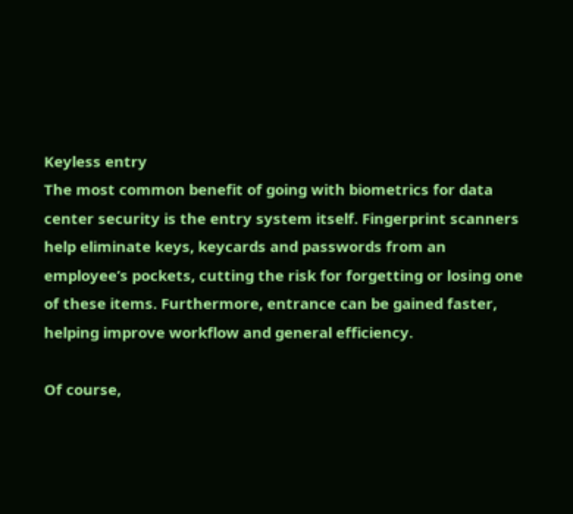Keyless entry
The most common benefit of going with biometrics for data center security is the entry system itself. Fingerprint scanners help eliminate keys, keycards and passwords from an employee’s pockets, cutting the risk for forgetting or losing one of these items. Furthermore, entrance can be gained faster, helping improve workflow and general efficiency.

Of course,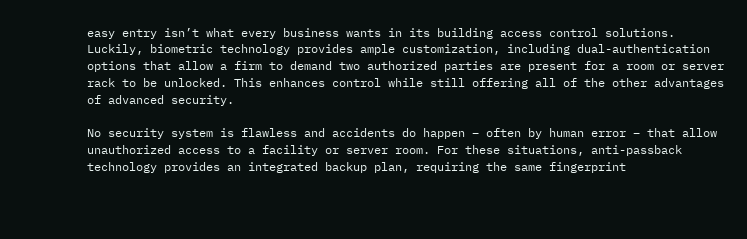easy entry isn’t what every business wants in its building access control solutions. Luckily, biometric technology provides ample customization, including dual-authentication options that allow a firm to demand two authorized parties are present for a room or server rack to be unlocked. This enhances control while still offering all of the other advantages of advanced security.

No security system is flawless and accidents do happen – often by human error – that allow unauthorized access to a facility or server room. For these situations, anti-passback technology provides an integrated backup plan, requiring the same fingerprint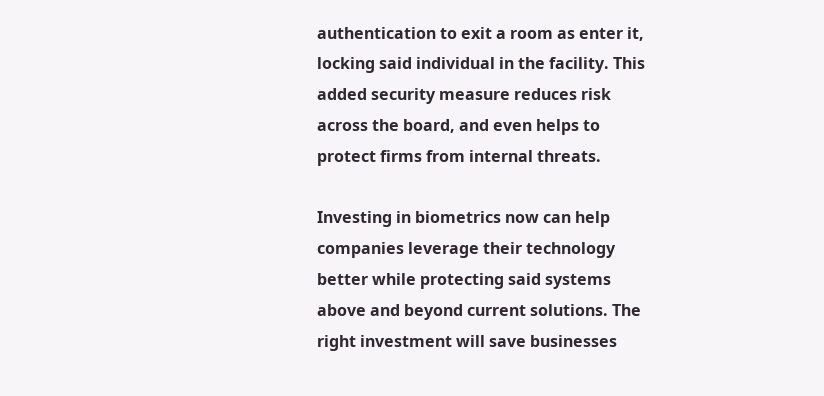authentication to exit a room as enter it, locking said individual in the facility. This added security measure reduces risk across the board, and even helps to protect firms from internal threats.

Investing in biometrics now can help companies leverage their technology better while protecting said systems above and beyond current solutions. The right investment will save businesses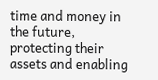time and money in the future, protecting their assets and enabling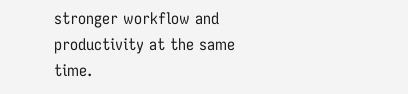stronger workflow and productivity at the same time.